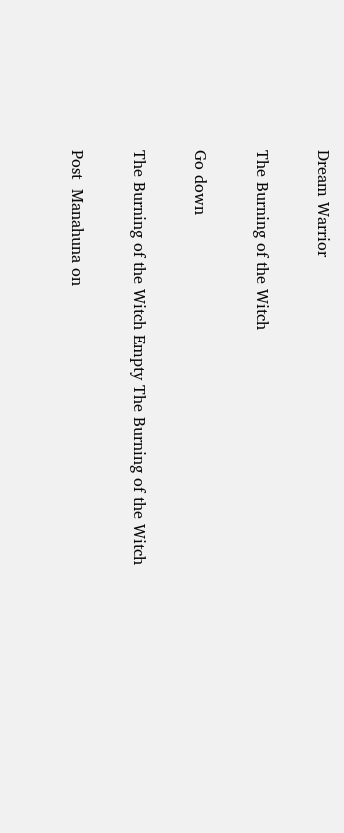Dream Warrior

The Burning of the Witch

Go down

The Burning of the Witch Empty The Burning of the Witch

Post  Manahuna on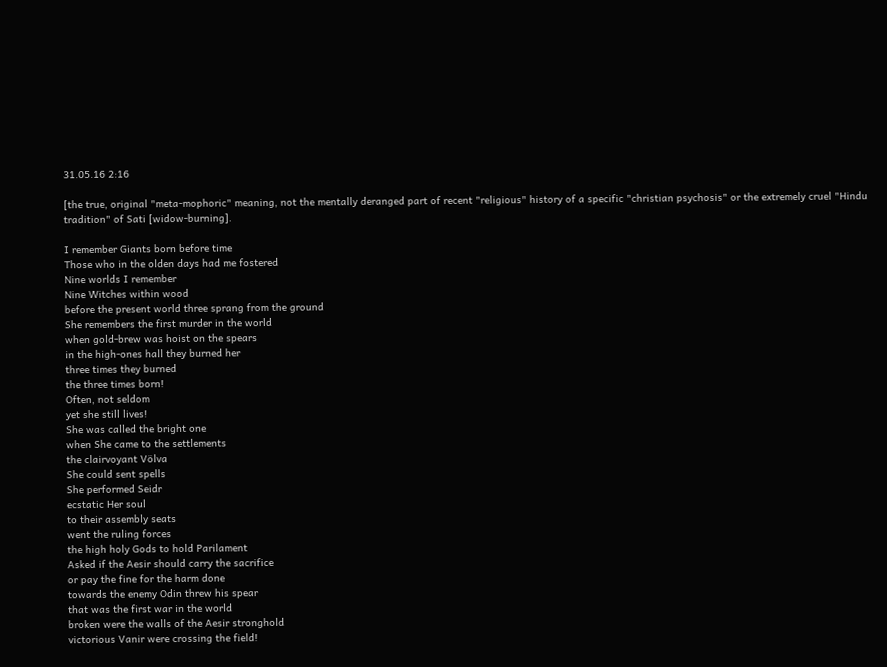31.05.16 2:16

[the true, original "meta-mophoric" meaning, not the mentally deranged part of recent "religious" history of a specific "christian psychosis" or the extremely cruel "Hindu tradition" of Sati [widow-burning].

I remember Giants born before time
Those who in the olden days had me fostered
Nine worlds I remember
Nine Witches within wood
before the present world three sprang from the ground
She remembers the first murder in the world
when gold-brew was hoist on the spears
in the high-ones hall they burned her
three times they burned
the three times born!
Often, not seldom
yet she still lives!
She was called the bright one
when She came to the settlements
the clairvoyant Völva
She could sent spells
She performed Seidr
ecstatic Her soul
to their assembly seats
went the ruling forces
the high holy Gods to hold Parilament
Asked if the Aesir should carry the sacrifice
or pay the fine for the harm done
towards the enemy Odin threw his spear
that was the first war in the world
broken were the walls of the Aesir stronghold
victorious Vanir were crossing the field!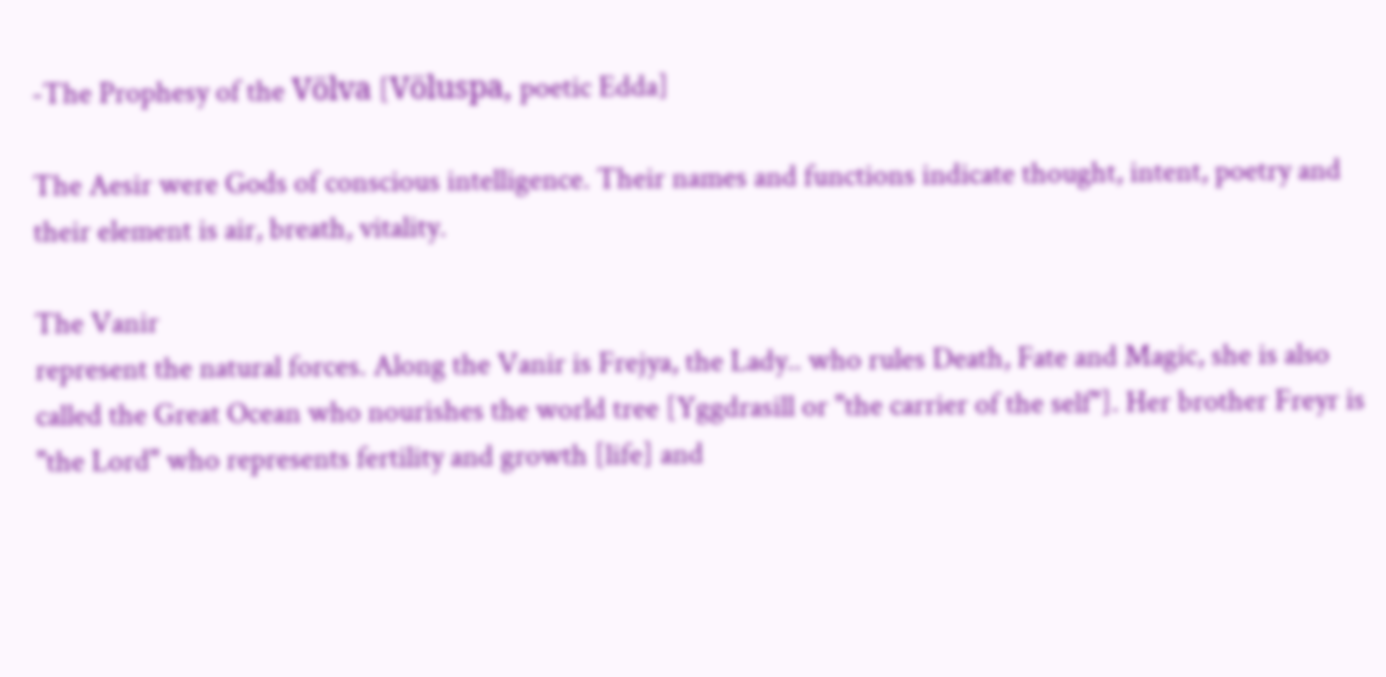-The Prophesy of the Völva [Völuspa, poetic Edda]

The Aesir were Gods of conscious intelligence. Their names and functions indicate thought, intent, poetry and their element is air, breath, vitality.

The Vanir
represent the natural forces. Along the Vanir is Frejya, the Lady.. who rules Death, Fate and Magic, she is also called the Great Ocean who nourishes the world tree [Yggdrasill or "the carrier of the self"]. Her brother Freyr is "the Lord" who represents fertility and growth [life] and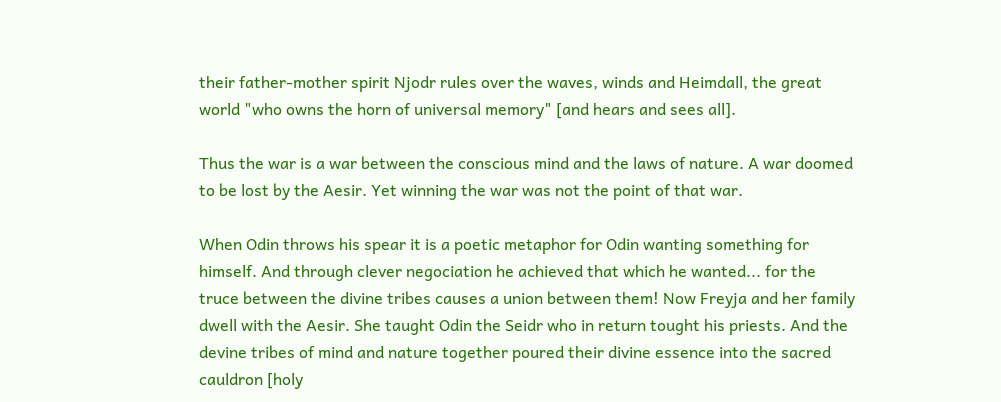their father-mother spirit Njodr rules over the waves, winds and Heimdall, the great world "who owns the horn of universal memory" [and hears and sees all].

Thus the war is a war between the conscious mind and the laws of nature. A war doomed to be lost by the Aesir. Yet winning the war was not the point of that war.

When Odin throws his spear it is a poetic metaphor for Odin wanting something for himself. And through clever negociation he achieved that which he wanted... for the truce between the divine tribes causes a union between them! Now Freyja and her family dwell with the Aesir. She taught Odin the Seidr who in return tought his priests. And the devine tribes of mind and nature together poured their divine essence into the sacred cauldron [holy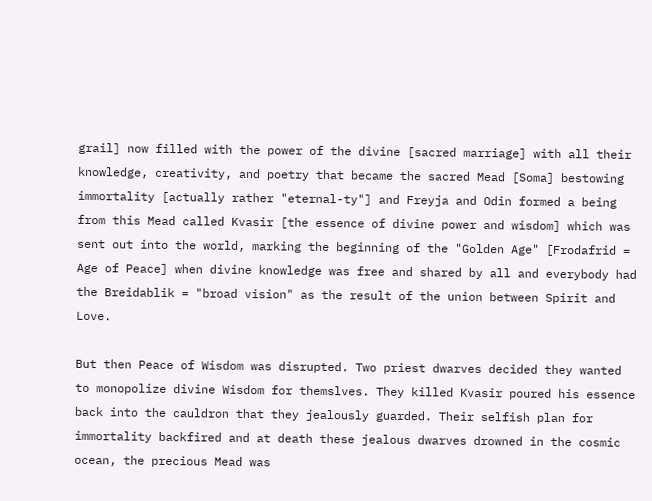grail] now filled with the power of the divine [sacred marriage] with all their knowledge, creativity, and poetry that became the sacred Mead [Soma] bestowing immortality [actually rather "eternal-ty"] and Freyja and Odin formed a being from this Mead called Kvasir [the essence of divine power and wisdom] which was sent out into the world, marking the beginning of the "Golden Age" [Frodafrid = Age of Peace] when divine knowledge was free and shared by all and everybody had the Breidablik = "broad vision" as the result of the union between Spirit and Love.

But then Peace of Wisdom was disrupted. Two priest dwarves decided they wanted to monopolize divine Wisdom for themslves. They killed Kvasir poured his essence back into the cauldron that they jealously guarded. Their selfish plan for immortality backfired and at death these jealous dwarves drowned in the cosmic ocean, the precious Mead was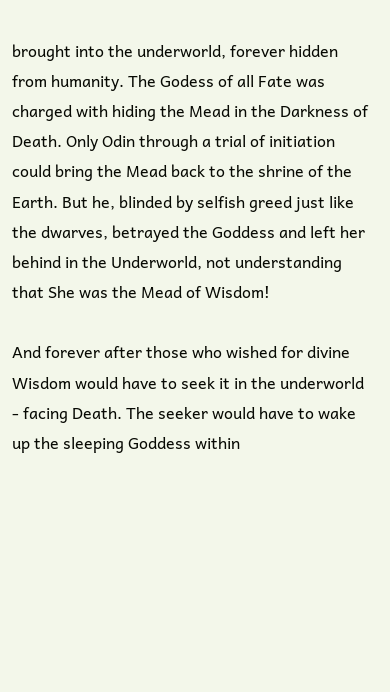brought into the underworld, forever hidden from humanity. The Godess of all Fate was charged with hiding the Mead in the Darkness of Death. Only Odin through a trial of initiation could bring the Mead back to the shrine of the Earth. But he, blinded by selfish greed just like the dwarves, betrayed the Goddess and left her behind in the Underworld, not understanding that She was the Mead of Wisdom!

And forever after those who wished for divine Wisdom would have to seek it in the underworld - facing Death. The seeker would have to wake up the sleeping Goddess within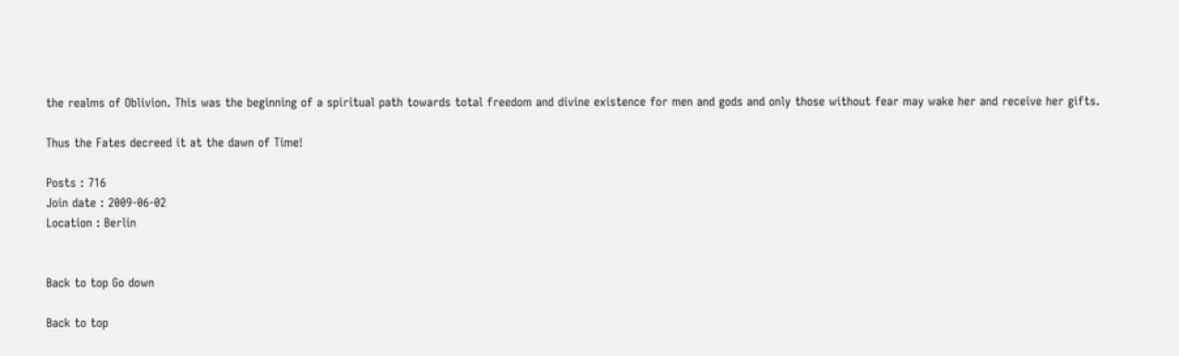the realms of Oblivion. This was the beginning of a spiritual path towards total freedom and divine existence for men and gods and only those without fear may wake her and receive her gifts.

Thus the Fates decreed it at the dawn of Time!

Posts : 716
Join date : 2009-06-02
Location : Berlin


Back to top Go down

Back to top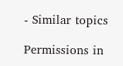- Similar topics

Permissions in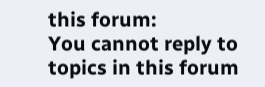this forum:
You cannot reply to topics in this forum